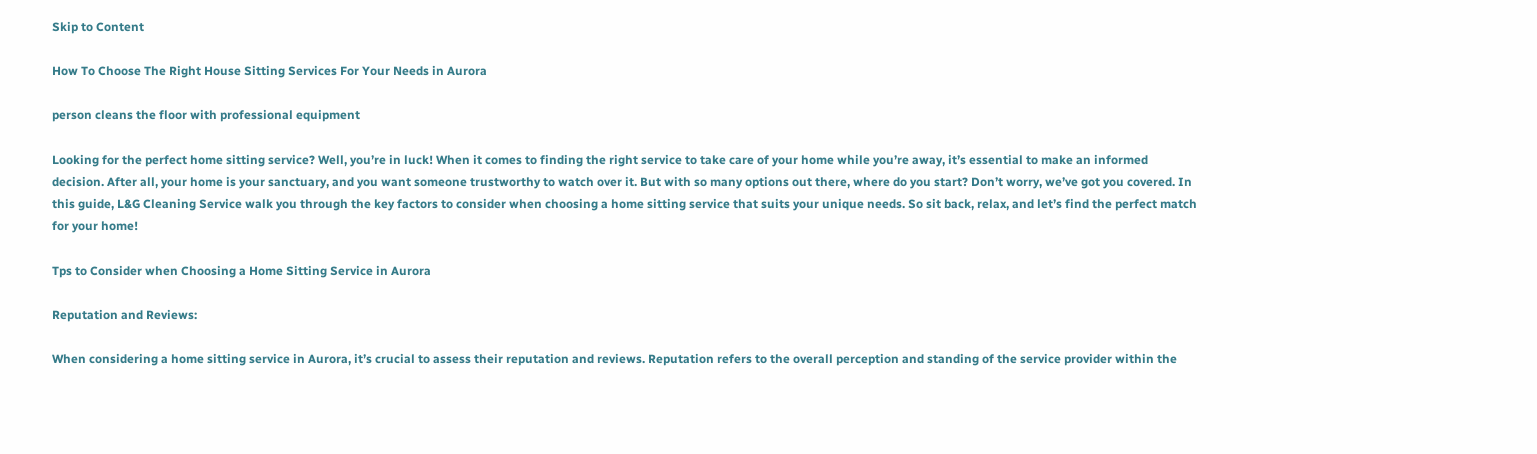Skip to Content

How To Choose The Right House Sitting Services For Your Needs in Aurora

person cleans the floor with professional equipment

Looking for the perfect home sitting service? Well, you’re in luck! When it comes to finding the right service to take care of your home while you’re away, it’s essential to make an informed decision. After all, your home is your sanctuary, and you want someone trustworthy to watch over it. But with so many options out there, where do you start? Don’t worry, we’ve got you covered. In this guide, L&G Cleaning Service walk you through the key factors to consider when choosing a home sitting service that suits your unique needs. So sit back, relax, and let’s find the perfect match for your home!

Tps to Consider when Choosing a Home Sitting Service in Aurora

Reputation and Reviews:

When considering a home sitting service in Aurora, it’s crucial to assess their reputation and reviews. Reputation refers to the overall perception and standing of the service provider within the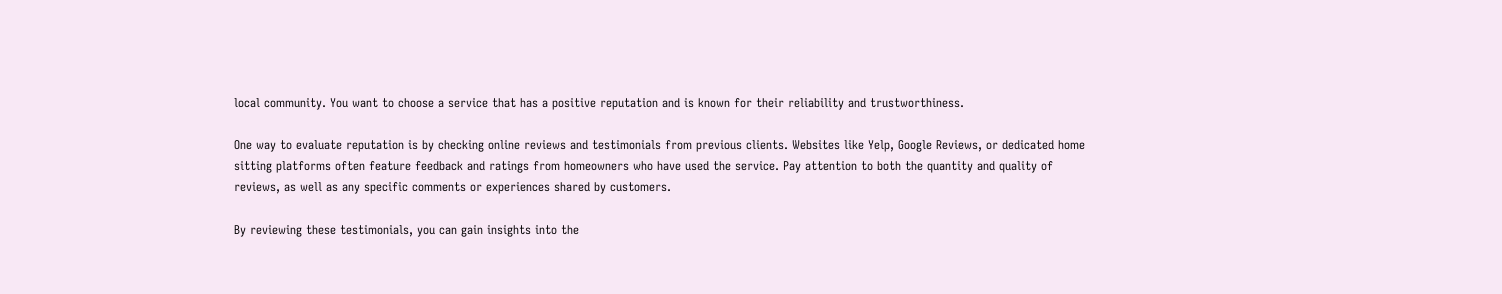local community. You want to choose a service that has a positive reputation and is known for their reliability and trustworthiness.

One way to evaluate reputation is by checking online reviews and testimonials from previous clients. Websites like Yelp, Google Reviews, or dedicated home sitting platforms often feature feedback and ratings from homeowners who have used the service. Pay attention to both the quantity and quality of reviews, as well as any specific comments or experiences shared by customers.

By reviewing these testimonials, you can gain insights into the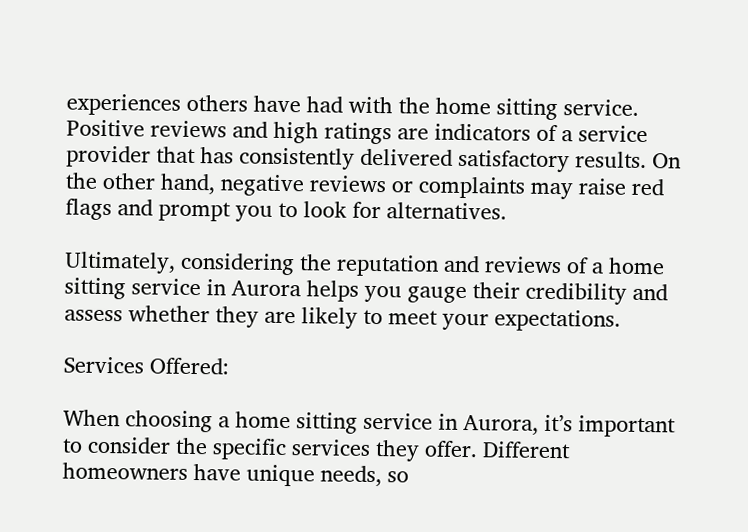experiences others have had with the home sitting service. Positive reviews and high ratings are indicators of a service provider that has consistently delivered satisfactory results. On the other hand, negative reviews or complaints may raise red flags and prompt you to look for alternatives.

Ultimately, considering the reputation and reviews of a home sitting service in Aurora helps you gauge their credibility and assess whether they are likely to meet your expectations.

Services Offered:

When choosing a home sitting service in Aurora, it’s important to consider the specific services they offer. Different homeowners have unique needs, so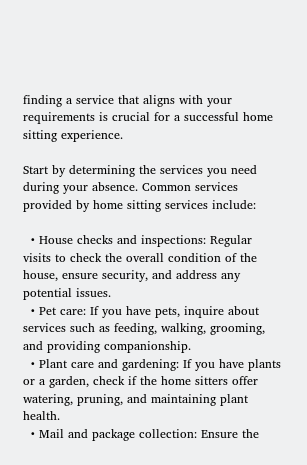finding a service that aligns with your requirements is crucial for a successful home sitting experience.

Start by determining the services you need during your absence. Common services provided by home sitting services include:

  • House checks and inspections: Regular visits to check the overall condition of the house, ensure security, and address any potential issues.
  • Pet care: If you have pets, inquire about services such as feeding, walking, grooming, and providing companionship.
  • Plant care and gardening: If you have plants or a garden, check if the home sitters offer watering, pruning, and maintaining plant health.
  • Mail and package collection: Ensure the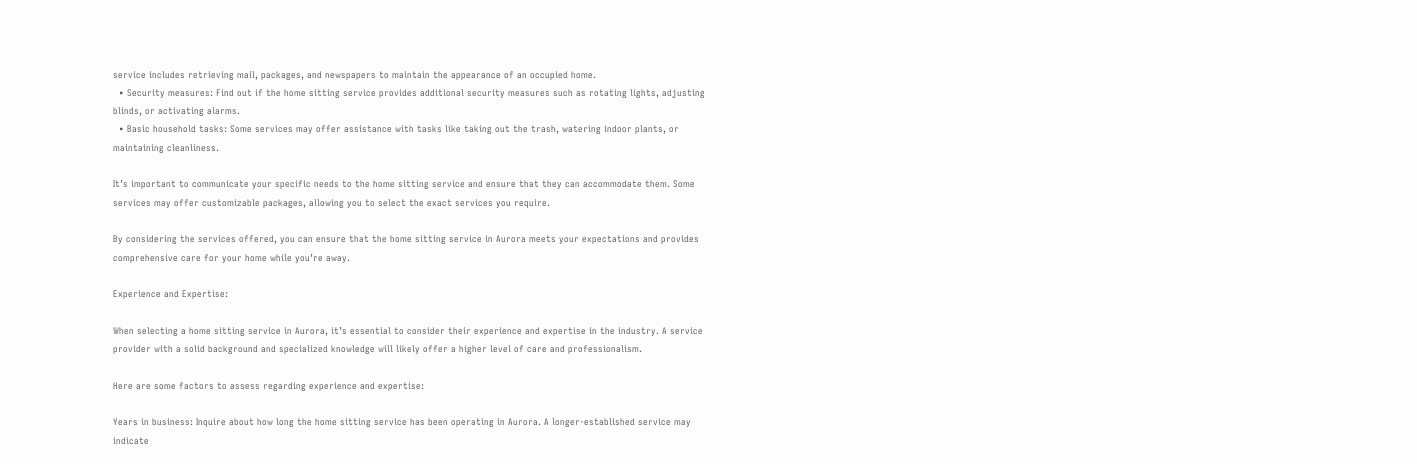service includes retrieving mail, packages, and newspapers to maintain the appearance of an occupied home.
  • Security measures: Find out if the home sitting service provides additional security measures such as rotating lights, adjusting blinds, or activating alarms.
  • Basic household tasks: Some services may offer assistance with tasks like taking out the trash, watering indoor plants, or maintaining cleanliness.

It’s important to communicate your specific needs to the home sitting service and ensure that they can accommodate them. Some services may offer customizable packages, allowing you to select the exact services you require.

By considering the services offered, you can ensure that the home sitting service in Aurora meets your expectations and provides comprehensive care for your home while you’re away.

Experience and Expertise:

When selecting a home sitting service in Aurora, it’s essential to consider their experience and expertise in the industry. A service provider with a solid background and specialized knowledge will likely offer a higher level of care and professionalism.

Here are some factors to assess regarding experience and expertise:

Years in business: Inquire about how long the home sitting service has been operating in Aurora. A longer-established service may indicate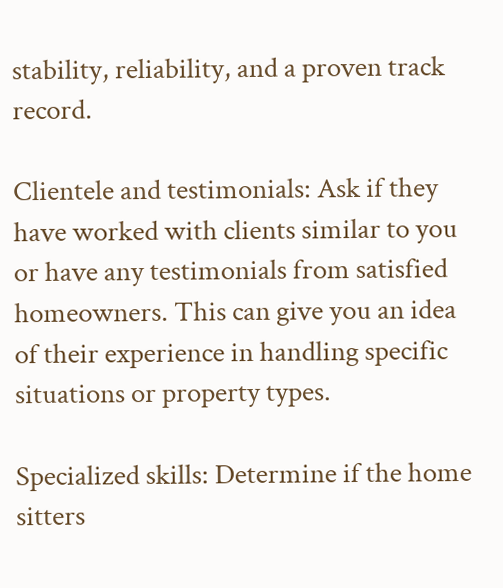stability, reliability, and a proven track record.

Clientele and testimonials: Ask if they have worked with clients similar to you or have any testimonials from satisfied homeowners. This can give you an idea of their experience in handling specific situations or property types.

Specialized skills: Determine if the home sitters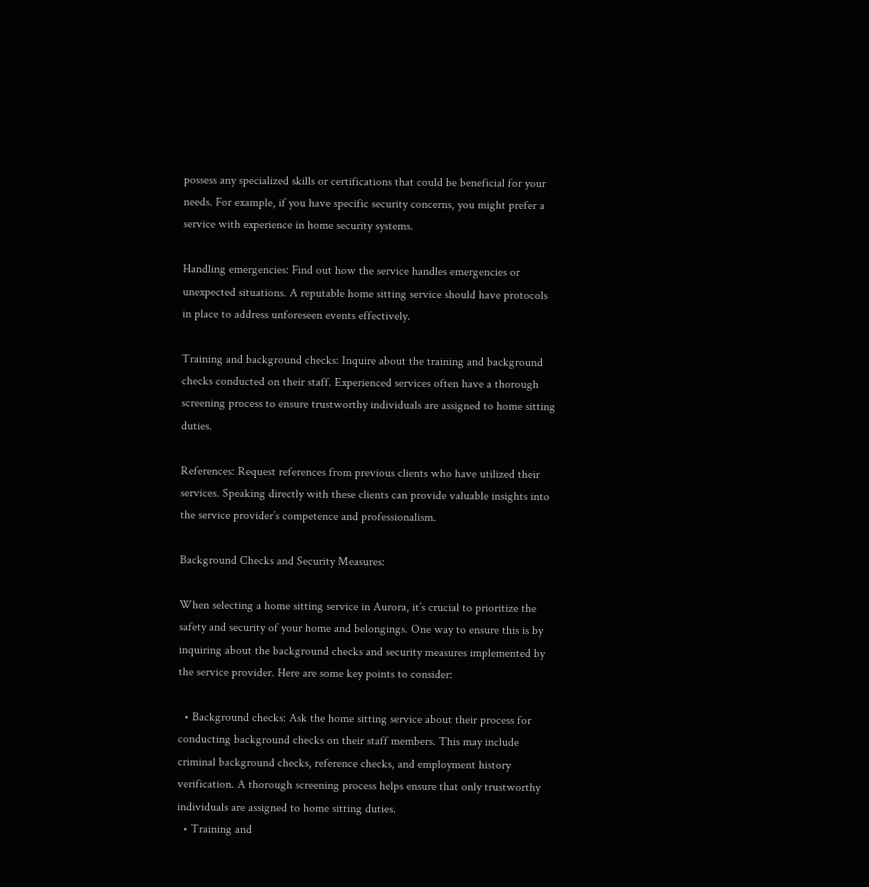possess any specialized skills or certifications that could be beneficial for your needs. For example, if you have specific security concerns, you might prefer a service with experience in home security systems.

Handling emergencies: Find out how the service handles emergencies or unexpected situations. A reputable home sitting service should have protocols in place to address unforeseen events effectively.

Training and background checks: Inquire about the training and background checks conducted on their staff. Experienced services often have a thorough screening process to ensure trustworthy individuals are assigned to home sitting duties.

References: Request references from previous clients who have utilized their services. Speaking directly with these clients can provide valuable insights into the service provider’s competence and professionalism.

Background Checks and Security Measures:

When selecting a home sitting service in Aurora, it’s crucial to prioritize the safety and security of your home and belongings. One way to ensure this is by inquiring about the background checks and security measures implemented by the service provider. Here are some key points to consider:

  • Background checks: Ask the home sitting service about their process for conducting background checks on their staff members. This may include criminal background checks, reference checks, and employment history verification. A thorough screening process helps ensure that only trustworthy individuals are assigned to home sitting duties.
  • Training and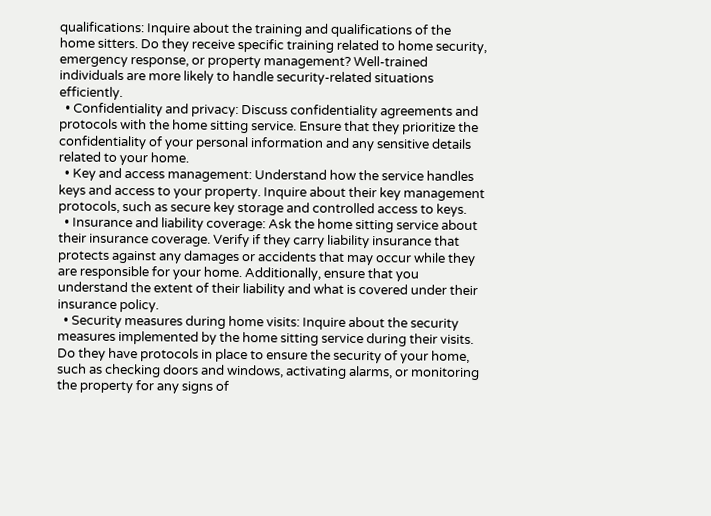qualifications: Inquire about the training and qualifications of the home sitters. Do they receive specific training related to home security, emergency response, or property management? Well-trained individuals are more likely to handle security-related situations efficiently.
  • Confidentiality and privacy: Discuss confidentiality agreements and protocols with the home sitting service. Ensure that they prioritize the confidentiality of your personal information and any sensitive details related to your home.
  • Key and access management: Understand how the service handles keys and access to your property. Inquire about their key management protocols, such as secure key storage and controlled access to keys.
  • Insurance and liability coverage: Ask the home sitting service about their insurance coverage. Verify if they carry liability insurance that protects against any damages or accidents that may occur while they are responsible for your home. Additionally, ensure that you understand the extent of their liability and what is covered under their insurance policy.
  • Security measures during home visits: Inquire about the security measures implemented by the home sitting service during their visits. Do they have protocols in place to ensure the security of your home, such as checking doors and windows, activating alarms, or monitoring the property for any signs of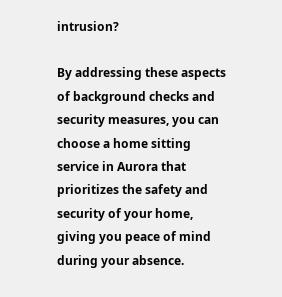intrusion?

By addressing these aspects of background checks and security measures, you can choose a home sitting service in Aurora that prioritizes the safety and security of your home, giving you peace of mind during your absence.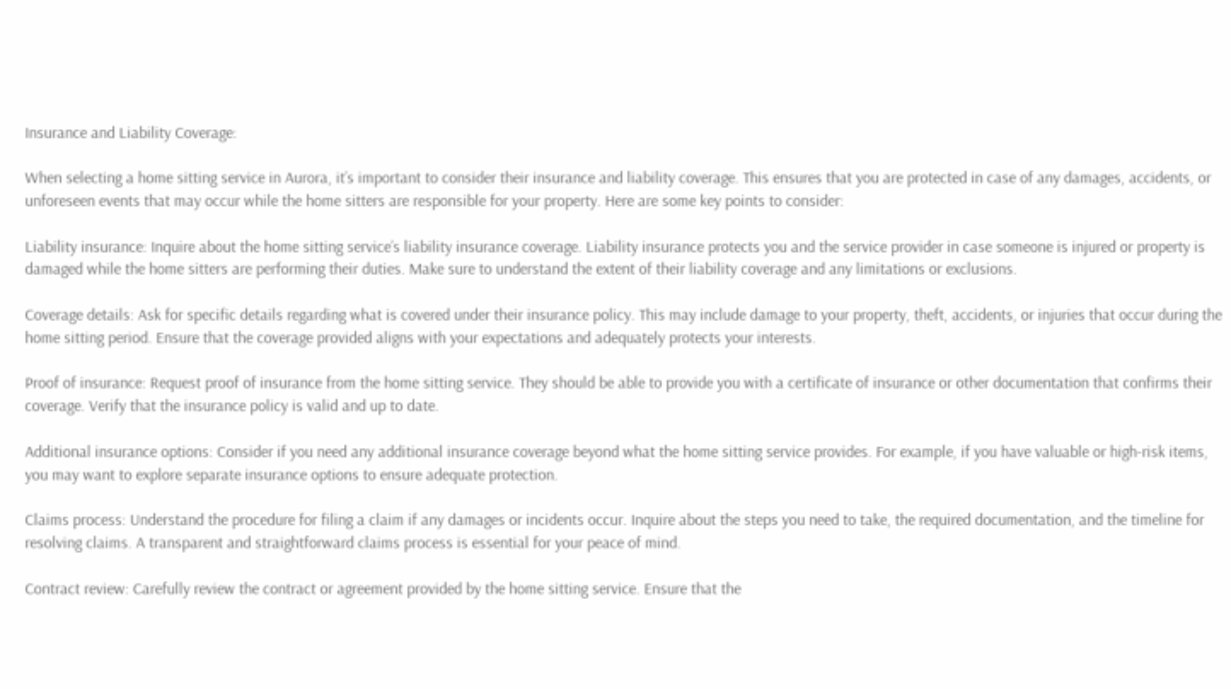Insurance and Liability Coverage:

When selecting a home sitting service in Aurora, it’s important to consider their insurance and liability coverage. This ensures that you are protected in case of any damages, accidents, or unforeseen events that may occur while the home sitters are responsible for your property. Here are some key points to consider:

Liability insurance: Inquire about the home sitting service’s liability insurance coverage. Liability insurance protects you and the service provider in case someone is injured or property is damaged while the home sitters are performing their duties. Make sure to understand the extent of their liability coverage and any limitations or exclusions.

Coverage details: Ask for specific details regarding what is covered under their insurance policy. This may include damage to your property, theft, accidents, or injuries that occur during the home sitting period. Ensure that the coverage provided aligns with your expectations and adequately protects your interests.

Proof of insurance: Request proof of insurance from the home sitting service. They should be able to provide you with a certificate of insurance or other documentation that confirms their coverage. Verify that the insurance policy is valid and up to date.

Additional insurance options: Consider if you need any additional insurance coverage beyond what the home sitting service provides. For example, if you have valuable or high-risk items, you may want to explore separate insurance options to ensure adequate protection.

Claims process: Understand the procedure for filing a claim if any damages or incidents occur. Inquire about the steps you need to take, the required documentation, and the timeline for resolving claims. A transparent and straightforward claims process is essential for your peace of mind.

Contract review: Carefully review the contract or agreement provided by the home sitting service. Ensure that the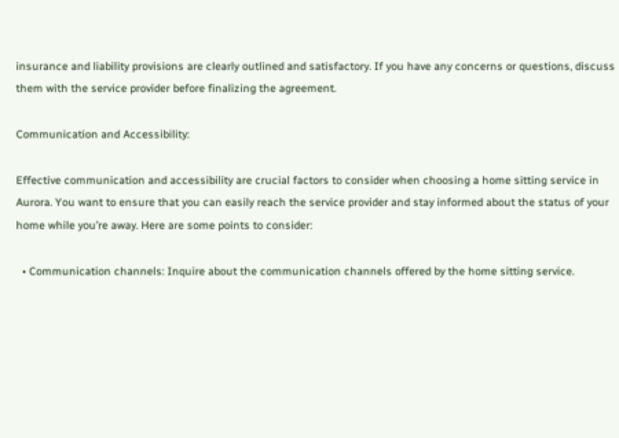insurance and liability provisions are clearly outlined and satisfactory. If you have any concerns or questions, discuss them with the service provider before finalizing the agreement.

Communication and Accessibility:

Effective communication and accessibility are crucial factors to consider when choosing a home sitting service in Aurora. You want to ensure that you can easily reach the service provider and stay informed about the status of your home while you’re away. Here are some points to consider:

  • Communication channels: Inquire about the communication channels offered by the home sitting service.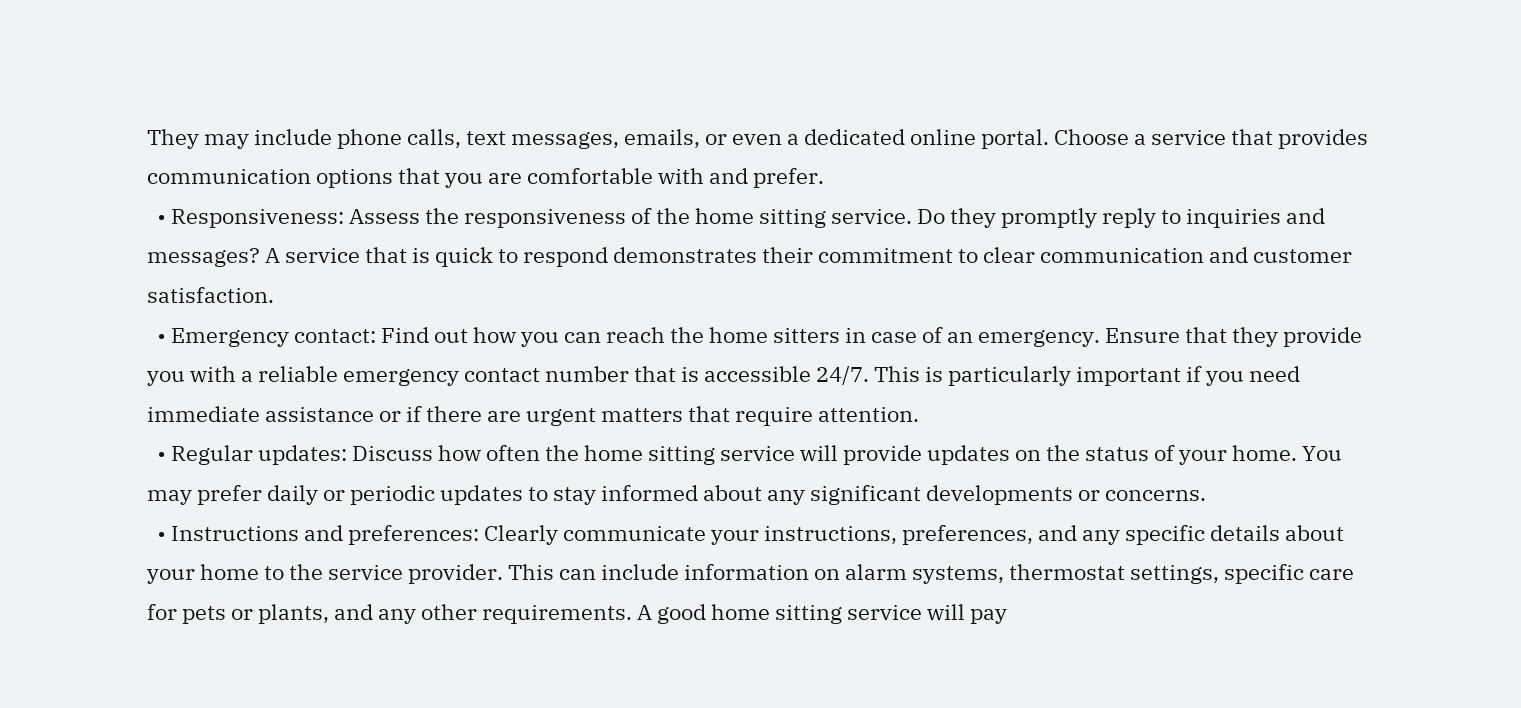They may include phone calls, text messages, emails, or even a dedicated online portal. Choose a service that provides communication options that you are comfortable with and prefer.
  • Responsiveness: Assess the responsiveness of the home sitting service. Do they promptly reply to inquiries and messages? A service that is quick to respond demonstrates their commitment to clear communication and customer satisfaction.
  • Emergency contact: Find out how you can reach the home sitters in case of an emergency. Ensure that they provide you with a reliable emergency contact number that is accessible 24/7. This is particularly important if you need immediate assistance or if there are urgent matters that require attention.
  • Regular updates: Discuss how often the home sitting service will provide updates on the status of your home. You may prefer daily or periodic updates to stay informed about any significant developments or concerns.
  • Instructions and preferences: Clearly communicate your instructions, preferences, and any specific details about your home to the service provider. This can include information on alarm systems, thermostat settings, specific care for pets or plants, and any other requirements. A good home sitting service will pay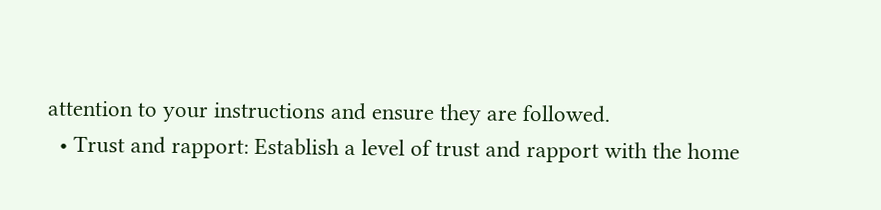attention to your instructions and ensure they are followed.
  • Trust and rapport: Establish a level of trust and rapport with the home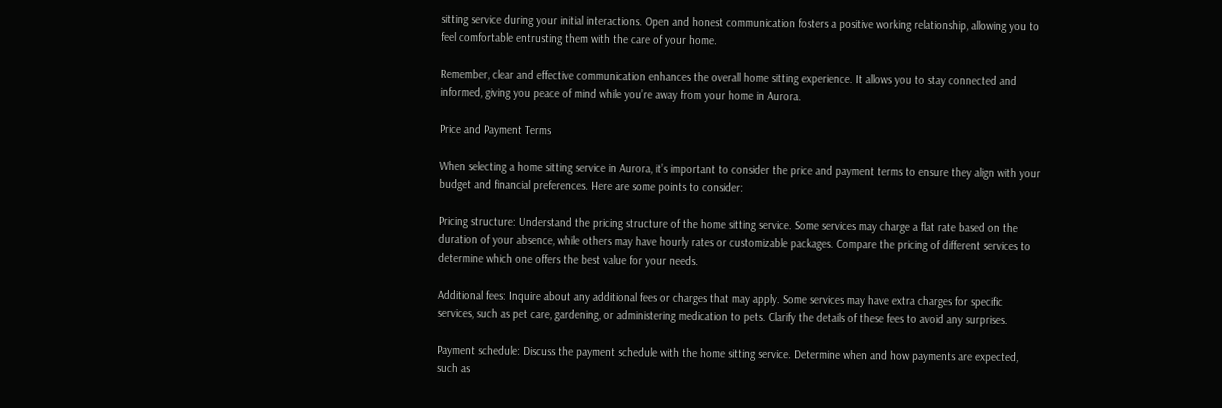sitting service during your initial interactions. Open and honest communication fosters a positive working relationship, allowing you to feel comfortable entrusting them with the care of your home.

Remember, clear and effective communication enhances the overall home sitting experience. It allows you to stay connected and informed, giving you peace of mind while you’re away from your home in Aurora.

Price and Payment Terms

When selecting a home sitting service in Aurora, it’s important to consider the price and payment terms to ensure they align with your budget and financial preferences. Here are some points to consider:

Pricing structure: Understand the pricing structure of the home sitting service. Some services may charge a flat rate based on the duration of your absence, while others may have hourly rates or customizable packages. Compare the pricing of different services to determine which one offers the best value for your needs.

Additional fees: Inquire about any additional fees or charges that may apply. Some services may have extra charges for specific services, such as pet care, gardening, or administering medication to pets. Clarify the details of these fees to avoid any surprises.

Payment schedule: Discuss the payment schedule with the home sitting service. Determine when and how payments are expected, such as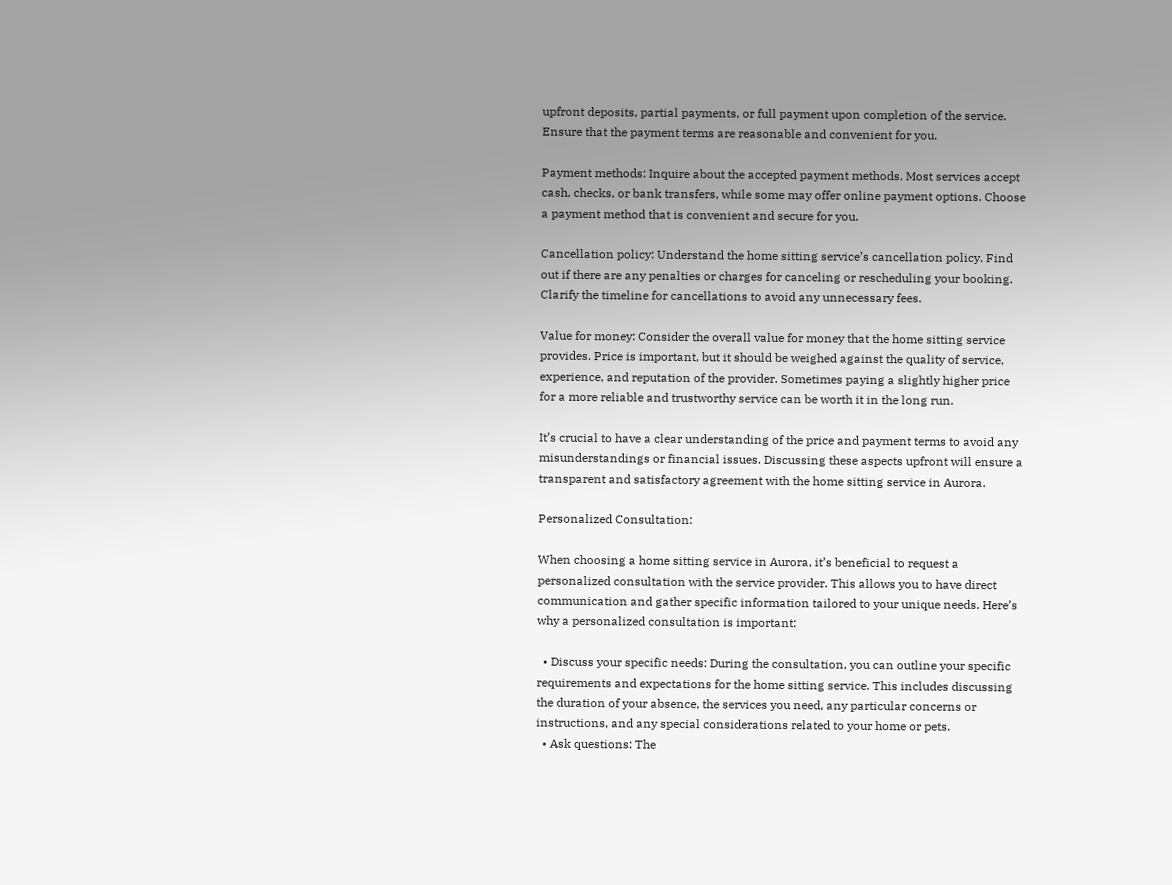upfront deposits, partial payments, or full payment upon completion of the service. Ensure that the payment terms are reasonable and convenient for you.

Payment methods: Inquire about the accepted payment methods. Most services accept cash, checks, or bank transfers, while some may offer online payment options. Choose a payment method that is convenient and secure for you.

Cancellation policy: Understand the home sitting service’s cancellation policy. Find out if there are any penalties or charges for canceling or rescheduling your booking. Clarify the timeline for cancellations to avoid any unnecessary fees.

Value for money: Consider the overall value for money that the home sitting service provides. Price is important, but it should be weighed against the quality of service, experience, and reputation of the provider. Sometimes paying a slightly higher price for a more reliable and trustworthy service can be worth it in the long run.

It’s crucial to have a clear understanding of the price and payment terms to avoid any misunderstandings or financial issues. Discussing these aspects upfront will ensure a transparent and satisfactory agreement with the home sitting service in Aurora.

Personalized Consultation:

When choosing a home sitting service in Aurora, it’s beneficial to request a personalized consultation with the service provider. This allows you to have direct communication and gather specific information tailored to your unique needs. Here’s why a personalized consultation is important:

  • Discuss your specific needs: During the consultation, you can outline your specific requirements and expectations for the home sitting service. This includes discussing the duration of your absence, the services you need, any particular concerns or instructions, and any special considerations related to your home or pets.
  • Ask questions: The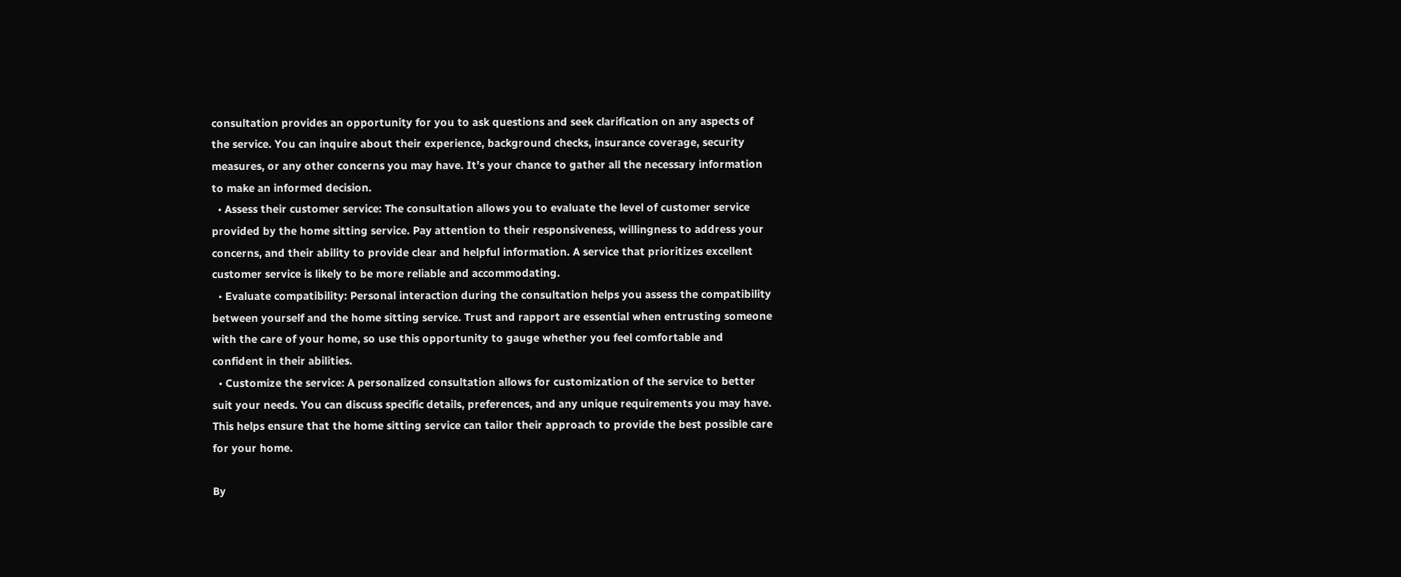consultation provides an opportunity for you to ask questions and seek clarification on any aspects of the service. You can inquire about their experience, background checks, insurance coverage, security measures, or any other concerns you may have. It’s your chance to gather all the necessary information to make an informed decision.
  • Assess their customer service: The consultation allows you to evaluate the level of customer service provided by the home sitting service. Pay attention to their responsiveness, willingness to address your concerns, and their ability to provide clear and helpful information. A service that prioritizes excellent customer service is likely to be more reliable and accommodating.
  • Evaluate compatibility: Personal interaction during the consultation helps you assess the compatibility between yourself and the home sitting service. Trust and rapport are essential when entrusting someone with the care of your home, so use this opportunity to gauge whether you feel comfortable and confident in their abilities.
  • Customize the service: A personalized consultation allows for customization of the service to better suit your needs. You can discuss specific details, preferences, and any unique requirements you may have. This helps ensure that the home sitting service can tailor their approach to provide the best possible care for your home.

By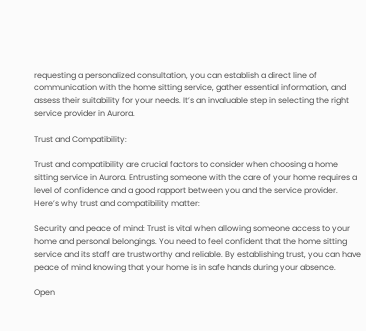requesting a personalized consultation, you can establish a direct line of communication with the home sitting service, gather essential information, and assess their suitability for your needs. It’s an invaluable step in selecting the right service provider in Aurora.

Trust and Compatibility:

Trust and compatibility are crucial factors to consider when choosing a home sitting service in Aurora. Entrusting someone with the care of your home requires a level of confidence and a good rapport between you and the service provider. Here’s why trust and compatibility matter:

Security and peace of mind: Trust is vital when allowing someone access to your home and personal belongings. You need to feel confident that the home sitting service and its staff are trustworthy and reliable. By establishing trust, you can have peace of mind knowing that your home is in safe hands during your absence.

Open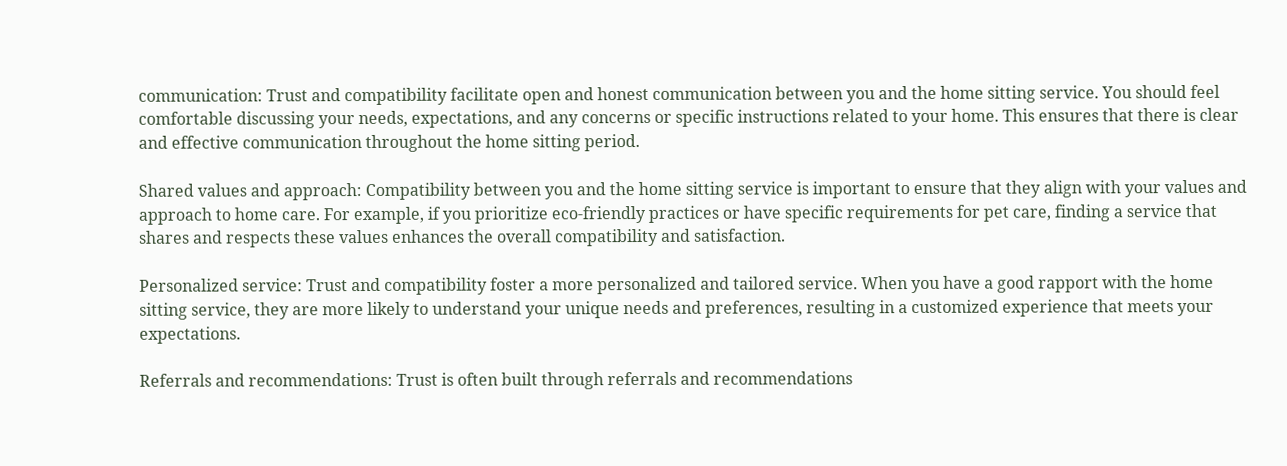communication: Trust and compatibility facilitate open and honest communication between you and the home sitting service. You should feel comfortable discussing your needs, expectations, and any concerns or specific instructions related to your home. This ensures that there is clear and effective communication throughout the home sitting period.

Shared values and approach: Compatibility between you and the home sitting service is important to ensure that they align with your values and approach to home care. For example, if you prioritize eco-friendly practices or have specific requirements for pet care, finding a service that shares and respects these values enhances the overall compatibility and satisfaction.

Personalized service: Trust and compatibility foster a more personalized and tailored service. When you have a good rapport with the home sitting service, they are more likely to understand your unique needs and preferences, resulting in a customized experience that meets your expectations.

Referrals and recommendations: Trust is often built through referrals and recommendations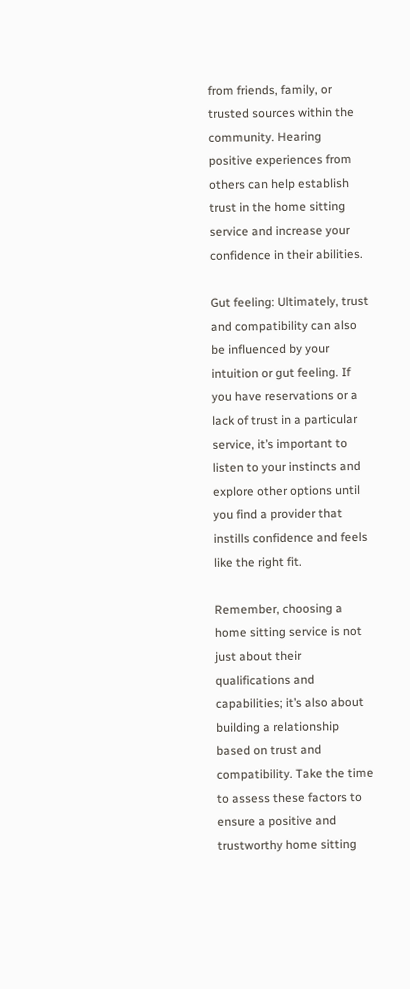from friends, family, or trusted sources within the community. Hearing positive experiences from others can help establish trust in the home sitting service and increase your confidence in their abilities.

Gut feeling: Ultimately, trust and compatibility can also be influenced by your intuition or gut feeling. If you have reservations or a lack of trust in a particular service, it’s important to listen to your instincts and explore other options until you find a provider that instills confidence and feels like the right fit.

Remember, choosing a home sitting service is not just about their qualifications and capabilities; it’s also about building a relationship based on trust and compatibility. Take the time to assess these factors to ensure a positive and trustworthy home sitting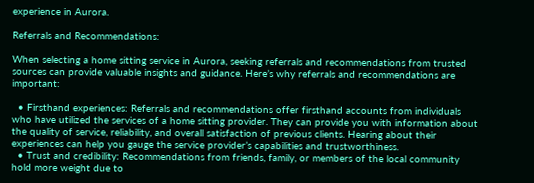experience in Aurora.

Referrals and Recommendations:

When selecting a home sitting service in Aurora, seeking referrals and recommendations from trusted sources can provide valuable insights and guidance. Here’s why referrals and recommendations are important:

  • Firsthand experiences: Referrals and recommendations offer firsthand accounts from individuals who have utilized the services of a home sitting provider. They can provide you with information about the quality of service, reliability, and overall satisfaction of previous clients. Hearing about their experiences can help you gauge the service provider’s capabilities and trustworthiness.
  • Trust and credibility: Recommendations from friends, family, or members of the local community hold more weight due to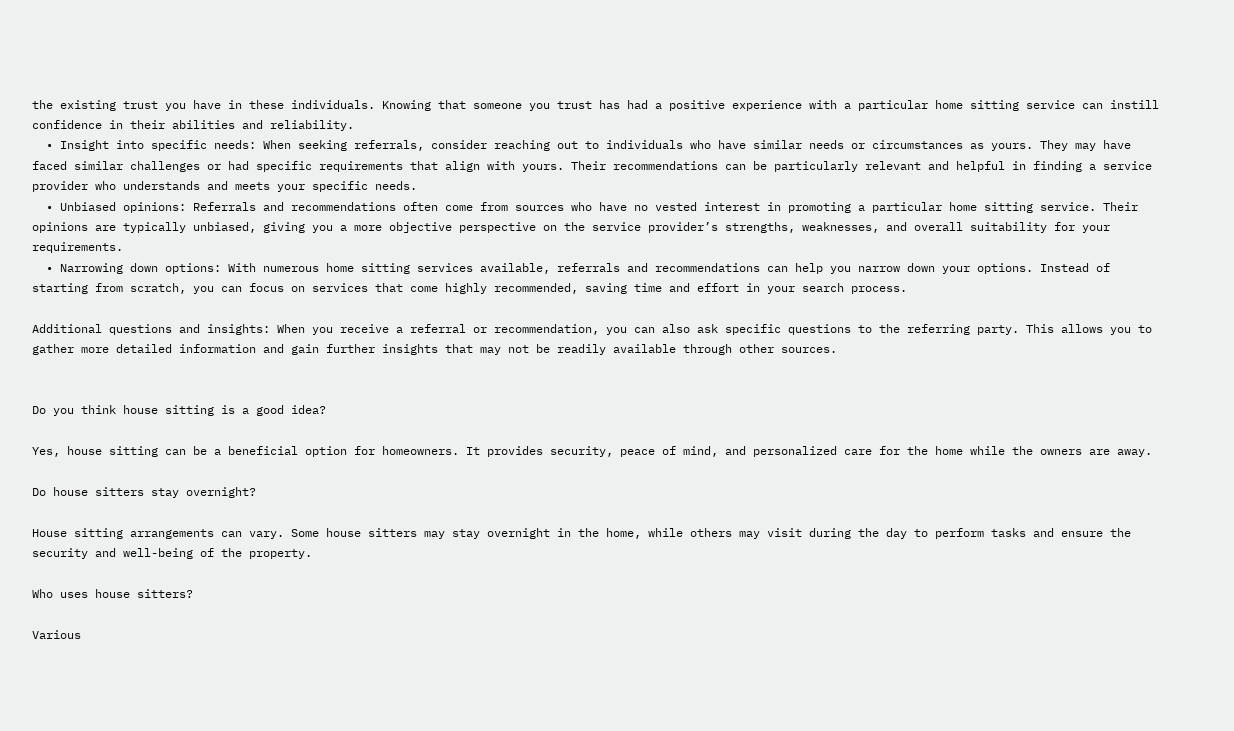the existing trust you have in these individuals. Knowing that someone you trust has had a positive experience with a particular home sitting service can instill confidence in their abilities and reliability.
  • Insight into specific needs: When seeking referrals, consider reaching out to individuals who have similar needs or circumstances as yours. They may have faced similar challenges or had specific requirements that align with yours. Their recommendations can be particularly relevant and helpful in finding a service provider who understands and meets your specific needs.
  • Unbiased opinions: Referrals and recommendations often come from sources who have no vested interest in promoting a particular home sitting service. Their opinions are typically unbiased, giving you a more objective perspective on the service provider’s strengths, weaknesses, and overall suitability for your requirements.
  • Narrowing down options: With numerous home sitting services available, referrals and recommendations can help you narrow down your options. Instead of starting from scratch, you can focus on services that come highly recommended, saving time and effort in your search process.

Additional questions and insights: When you receive a referral or recommendation, you can also ask specific questions to the referring party. This allows you to gather more detailed information and gain further insights that may not be readily available through other sources.


Do you think house sitting is a good idea?

Yes, house sitting can be a beneficial option for homeowners. It provides security, peace of mind, and personalized care for the home while the owners are away.

Do house sitters stay overnight?

House sitting arrangements can vary. Some house sitters may stay overnight in the home, while others may visit during the day to perform tasks and ensure the security and well-being of the property.

Who uses house sitters?

Various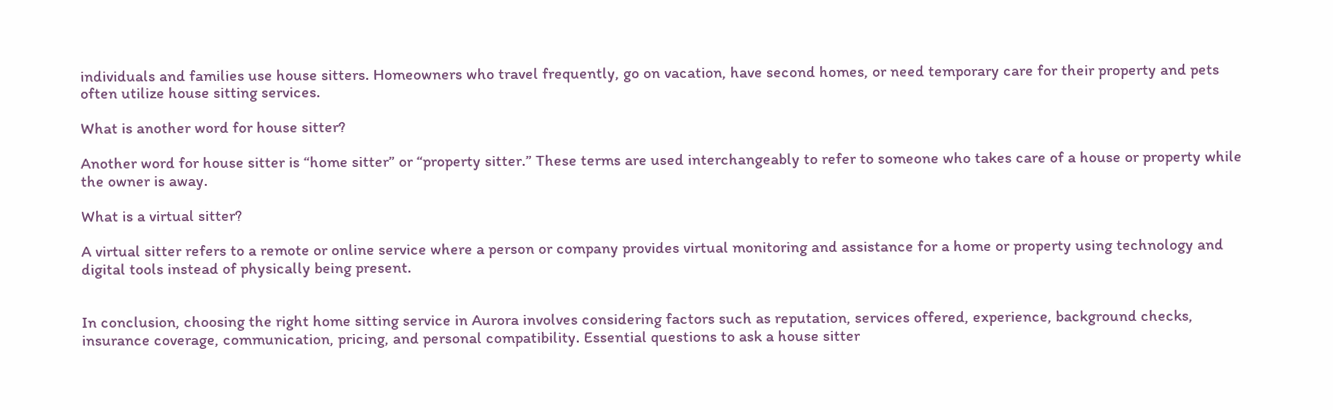individuals and families use house sitters. Homeowners who travel frequently, go on vacation, have second homes, or need temporary care for their property and pets often utilize house sitting services.

What is another word for house sitter?

Another word for house sitter is “home sitter” or “property sitter.” These terms are used interchangeably to refer to someone who takes care of a house or property while the owner is away.

What is a virtual sitter?

A virtual sitter refers to a remote or online service where a person or company provides virtual monitoring and assistance for a home or property using technology and digital tools instead of physically being present.


In conclusion, choosing the right home sitting service in Aurora involves considering factors such as reputation, services offered, experience, background checks, insurance coverage, communication, pricing, and personal compatibility. Essential questions to ask a house sitter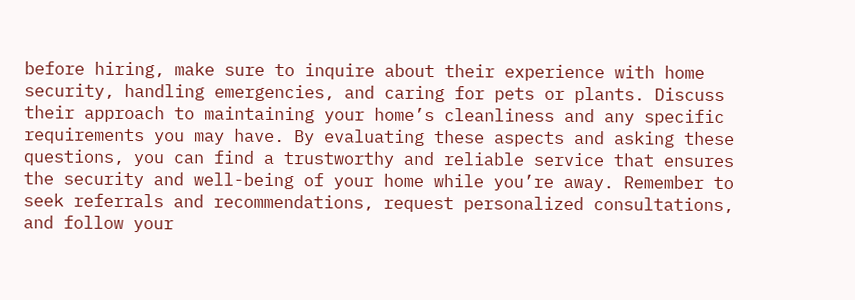before hiring, make sure to inquire about their experience with home security, handling emergencies, and caring for pets or plants. Discuss their approach to maintaining your home’s cleanliness and any specific requirements you may have. By evaluating these aspects and asking these questions, you can find a trustworthy and reliable service that ensures the security and well-being of your home while you’re away. Remember to seek referrals and recommendations, request personalized consultations, and follow your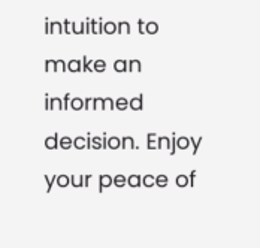intuition to make an informed decision. Enjoy your peace of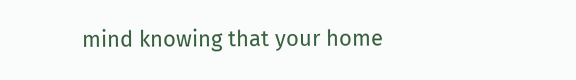mind knowing that your home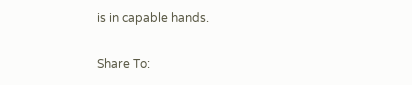is in capable hands.

Share To: